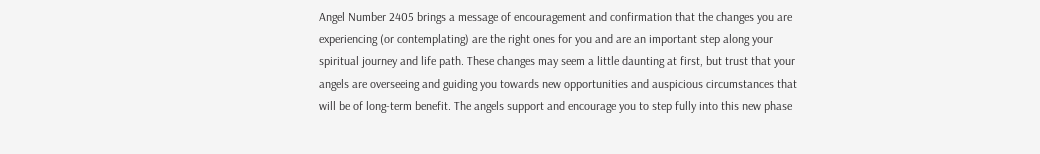Angel Number 2405 brings a message of encouragement and confirmation that the changes you are experiencing (or contemplating) are the right ones for you and are an important step along your spiritual journey and life path. These changes may seem a little daunting at first, but trust that your angels are overseeing and guiding you towards new opportunities and auspicious circumstances that will be of long-term benefit. The angels support and encourage you to step fully into this new phase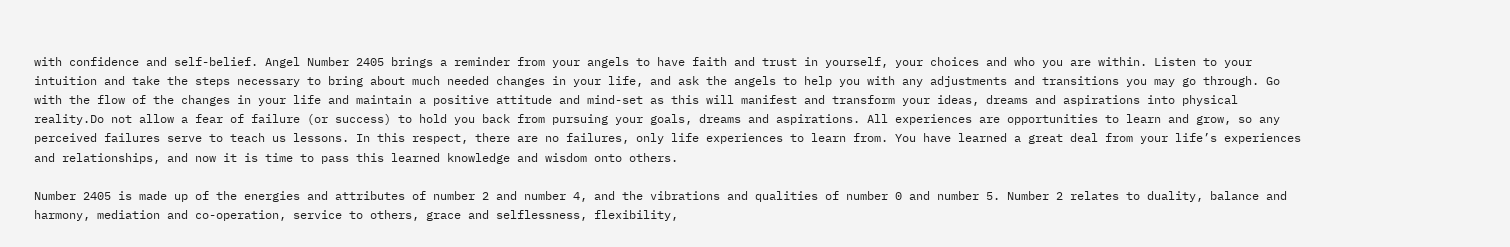with confidence and self-belief. Angel Number 2405 brings a reminder from your angels to have faith and trust in yourself, your choices and who you are within. Listen to your intuition and take the steps necessary to bring about much needed changes in your life, and ask the angels to help you with any adjustments and transitions you may go through. Go with the flow of the changes in your life and maintain a positive attitude and mind-set as this will manifest and transform your ideas, dreams and aspirations into physical reality.Do not allow a fear of failure (or success) to hold you back from pursuing your goals, dreams and aspirations. All experiences are opportunities to learn and grow, so any perceived failures serve to teach us lessons. In this respect, there are no failures, only life experiences to learn from. You have learned a great deal from your life’s experiences and relationships, and now it is time to pass this learned knowledge and wisdom onto others.

Number 2405 is made up of the energies and attributes of number 2 and number 4, and the vibrations and qualities of number 0 and number 5. Number 2 relates to duality, balance and harmony, mediation and co-operation, service to others, grace and selflessness, flexibility,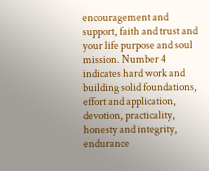encouragement and support, faith and trust and your life purpose and soul mission. Number 4 indicates hard work and building solid foundations, effort and application, devotion, practicality, honesty and integrity, endurance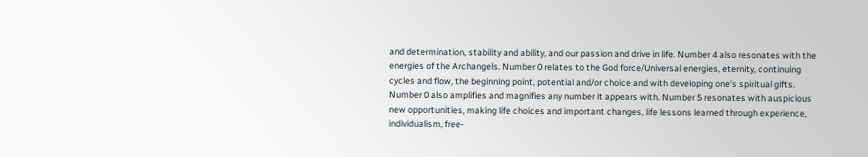and determination, stability and ability, and our passion and drive in life. Number 4 also resonates with the energies of the Archangels. Number 0 relates to the God force/Universal energies, eternity, continuing cycles and flow, the beginning point, potential and/or choice and with developing one’s spiritual gifts. Number 0 also amplifies and magnifies any number it appears with. Number 5 resonates with auspicious new opportunities, making life choices and important changes, life lessons learned through experience, individualism, free-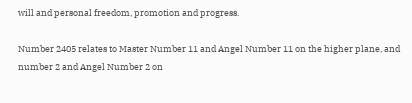will and personal freedom, promotion and progress.

Number 2405 relates to Master Number 11 and Angel Number 11 on the higher plane, and number 2 and Angel Number 2 on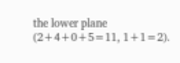the lower plane (2+4+0+5=11, 1+1=2).